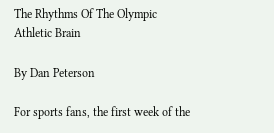The Rhythms Of The Olympic Athletic Brain

By Dan Peterson

For sports fans, the first week of the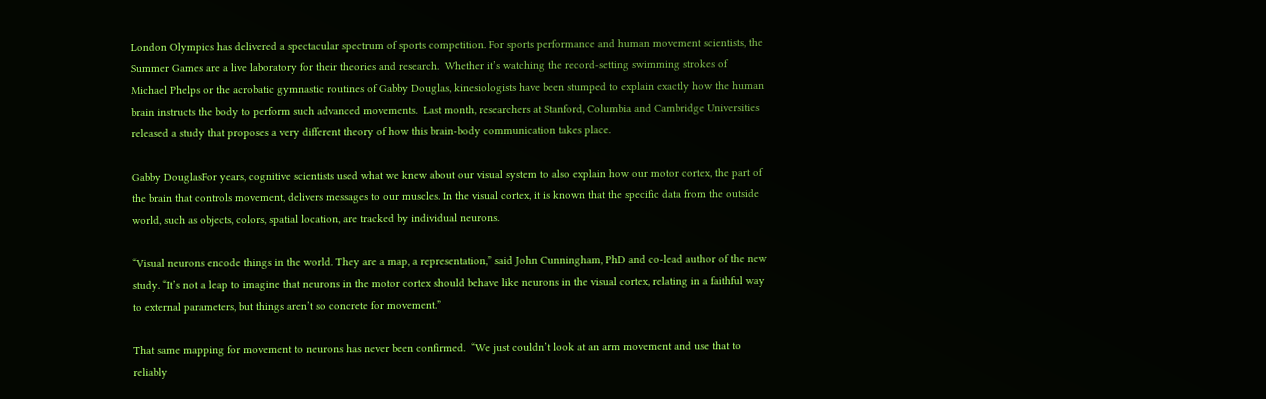London Olympics has delivered a spectacular spectrum of sports competition. For sports performance and human movement scientists, the Summer Games are a live laboratory for their theories and research.  Whether it’s watching the record-setting swimming strokes of Michael Phelps or the acrobatic gymnastic routines of Gabby Douglas, kinesiologists have been stumped to explain exactly how the human brain instructs the body to perform such advanced movements.  Last month, researchers at Stanford, Columbia and Cambridge Universities released a study that proposes a very different theory of how this brain-body communication takes place.

Gabby DouglasFor years, cognitive scientists used what we knew about our visual system to also explain how our motor cortex, the part of the brain that controls movement, delivers messages to our muscles. In the visual cortex, it is known that the specific data from the outside world, such as objects, colors, spatial location, are tracked by individual neurons.

“Visual neurons encode things in the world. They are a map, a representation,” said John Cunningham, PhD and co-lead author of the new study. “It’s not a leap to imagine that neurons in the motor cortex should behave like neurons in the visual cortex, relating in a faithful way to external parameters, but things aren’t so concrete for movement.”

That same mapping for movement to neurons has never been confirmed.  “We just couldn’t look at an arm movement and use that to reliably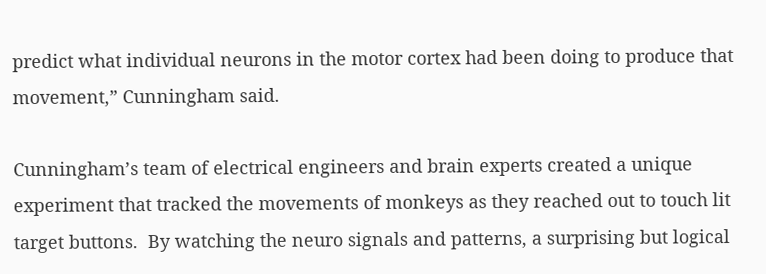predict what individual neurons in the motor cortex had been doing to produce that movement,” Cunningham said.

Cunningham’s team of electrical engineers and brain experts created a unique experiment that tracked the movements of monkeys as they reached out to touch lit target buttons.  By watching the neuro signals and patterns, a surprising but logical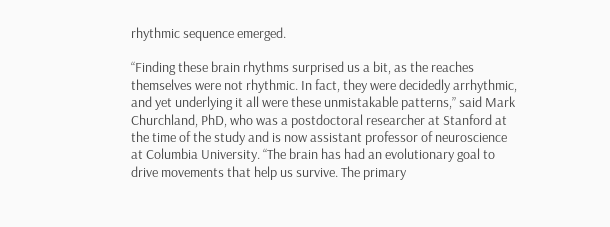rhythmic sequence emerged.

“Finding these brain rhythms surprised us a bit, as the reaches themselves were not rhythmic. In fact, they were decidedly arrhythmic, and yet underlying it all were these unmistakable patterns,” said Mark Churchland, PhD, who was a postdoctoral researcher at Stanford at the time of the study and is now assistant professor of neuroscience at Columbia University. “The brain has had an evolutionary goal to drive movements that help us survive. The primary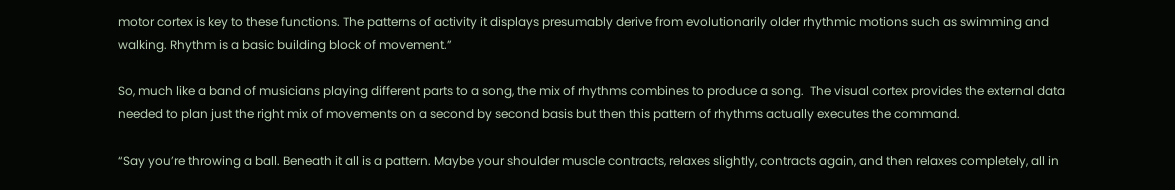motor cortex is key to these functions. The patterns of activity it displays presumably derive from evolutionarily older rhythmic motions such as swimming and walking. Rhythm is a basic building block of movement.”

So, much like a band of musicians playing different parts to a song, the mix of rhythms combines to produce a song.  The visual cortex provides the external data needed to plan just the right mix of movements on a second by second basis but then this pattern of rhythms actually executes the command.

“Say you’re throwing a ball. Beneath it all is a pattern. Maybe your shoulder muscle contracts, relaxes slightly, contracts again, and then relaxes completely, all in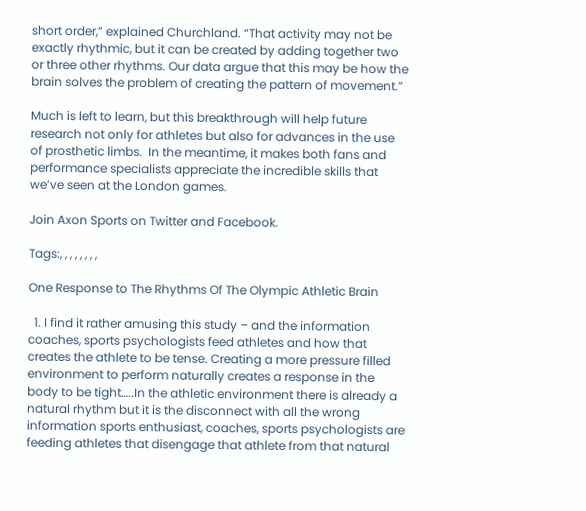short order,” explained Churchland. “That activity may not be exactly rhythmic, but it can be created by adding together two or three other rhythms. Our data argue that this may be how the brain solves the problem of creating the pattern of movement.”

Much is left to learn, but this breakthrough will help future research not only for athletes but also for advances in the use of prosthetic limbs.  In the meantime, it makes both fans and performance specialists appreciate the incredible skills that we’ve seen at the London games.

Join Axon Sports on Twitter and Facebook.

Tags:, , , , , , , ,

One Response to The Rhythms Of The Olympic Athletic Brain

  1. I find it rather amusing this study – and the information coaches, sports psychologists feed athletes and how that creates the athlete to be tense. Creating a more pressure filled environment to perform naturally creates a response in the body to be tight…..In the athletic environment there is already a natural rhythm but it is the disconnect with all the wrong information sports enthusiast, coaches, sports psychologists are feeding athletes that disengage that athlete from that natural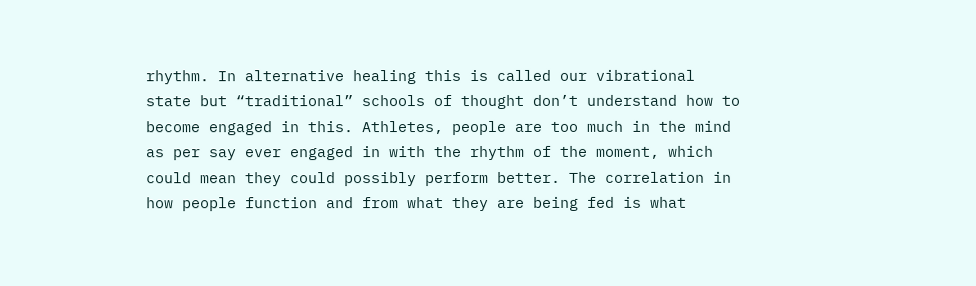rhythm. In alternative healing this is called our vibrational state but “traditional” schools of thought don’t understand how to become engaged in this. Athletes, people are too much in the mind as per say ever engaged in with the rhythm of the moment, which could mean they could possibly perform better. The correlation in how people function and from what they are being fed is what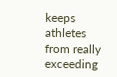keeps athletes from really exceeding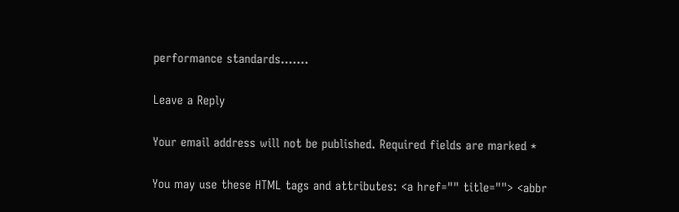performance standards…….

Leave a Reply

Your email address will not be published. Required fields are marked *

You may use these HTML tags and attributes: <a href="" title=""> <abbr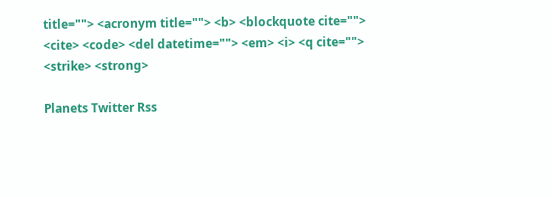title=""> <acronym title=""> <b> <blockquote cite=""> <cite> <code> <del datetime=""> <em> <i> <q cite=""> <strike> <strong>

Planets Twitter Rss